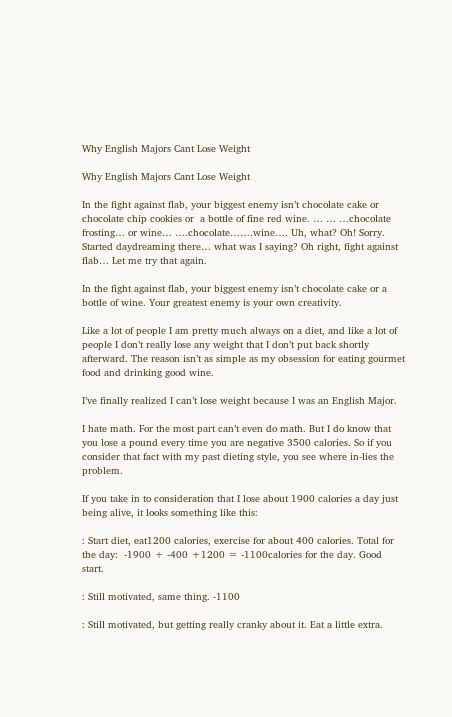Why English Majors Cant Lose Weight

Why English Majors Cant Lose Weight

In the fight against flab, your biggest enemy isn’t chocolate cake or chocolate chip cookies or  a bottle of fine red wine. … … …chocolate frosting… or wine… ….chocolate…….wine…. Uh, what? Oh! Sorry. Started daydreaming there… what was I saying? Oh right, fight against flab… Let me try that again.

In the fight against flab, your biggest enemy isn’t chocolate cake or a bottle of wine. Your greatest enemy is your own creativity.

Like a lot of people I am pretty much always on a diet, and like a lot of people I don’t really lose any weight that I don’t put back shortly afterward. The reason isn’t as simple as my obsession for eating gourmet food and drinking good wine.

I’ve finally realized I can’t lose weight because I was an English Major.

I hate math. For the most part can’t even do math. But I do know that you lose a pound every time you are negative 3500 calories. So if you consider that fact with my past dieting style, you see where in-lies the problem.

If you take in to consideration that I lose about 1900 calories a day just being alive, it looks something like this:

: Start diet, eat1200 calories, exercise for about 400 calories. Total for the day:  -1900 + -400 +1200 = -1100calories for the day. Good start.

: Still motivated, same thing. -1100

: Still motivated, but getting really cranky about it. Eat a little extra.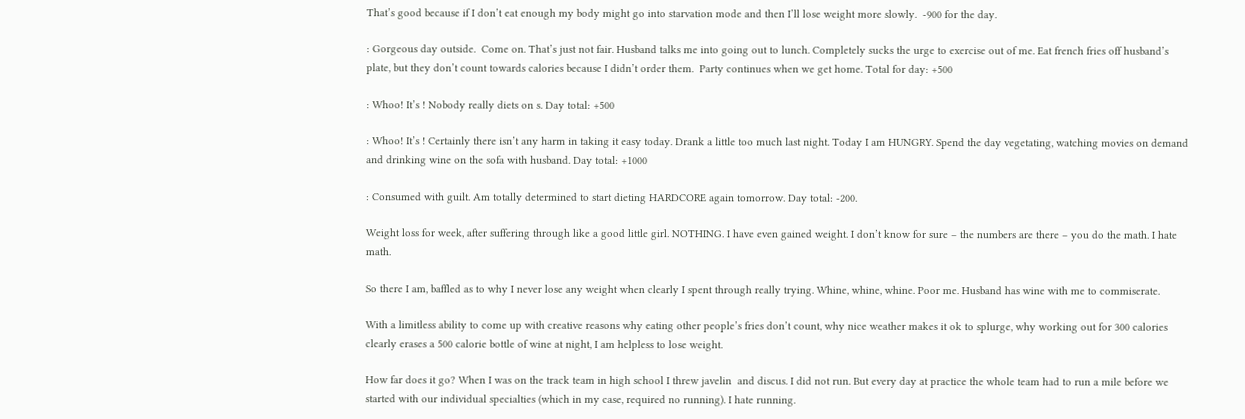That’s good because if I don’t eat enough my body might go into starvation mode and then I’ll lose weight more slowly.  -900 for the day.

: Gorgeous day outside.  Come on. That’s just not fair. Husband talks me into going out to lunch. Completely sucks the urge to exercise out of me. Eat french fries off husband’s plate, but they don’t count towards calories because I didn’t order them.  Party continues when we get home. Total for day: +500

: Whoo! It’s ! Nobody really diets on s. Day total: +500

: Whoo! It’s ! Certainly there isn’t any harm in taking it easy today. Drank a little too much last night. Today I am HUNGRY. Spend the day vegetating, watching movies on demand and drinking wine on the sofa with husband. Day total: +1000

: Consumed with guilt. Am totally determined to start dieting HARDCORE again tomorrow. Day total: -200.

Weight loss for week, after suffering through like a good little girl. NOTHING. I have even gained weight. I don’t know for sure – the numbers are there – you do the math. I hate math.

So there I am, baffled as to why I never lose any weight when clearly I spent through really trying. Whine, whine, whine. Poor me. Husband has wine with me to commiserate.

With a limitless ability to come up with creative reasons why eating other people’s fries don’t count, why nice weather makes it ok to splurge, why working out for 300 calories clearly erases a 500 calorie bottle of wine at night, I am helpless to lose weight.

How far does it go? When I was on the track team in high school I threw javelin  and discus. I did not run. But every day at practice the whole team had to run a mile before we started with our individual specialties (which in my case, required no running). I hate running.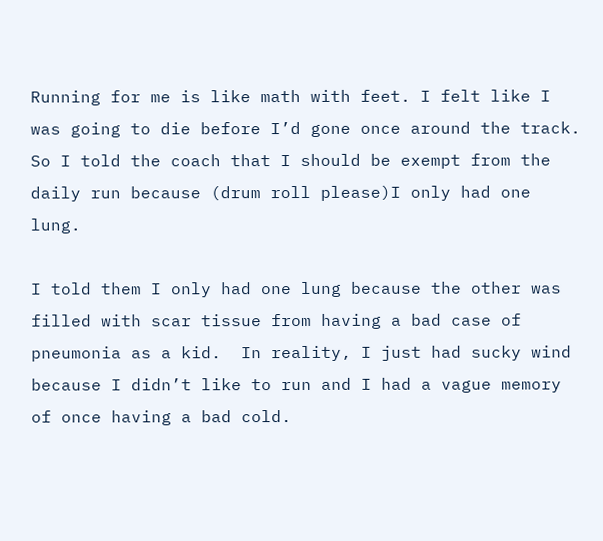Running for me is like math with feet. I felt like I was going to die before I’d gone once around the track.  So I told the coach that I should be exempt from the daily run because (drum roll please)I only had one lung.

I told them I only had one lung because the other was filled with scar tissue from having a bad case of pneumonia as a kid.  In reality, I just had sucky wind because I didn’t like to run and I had a vague memory of once having a bad cold.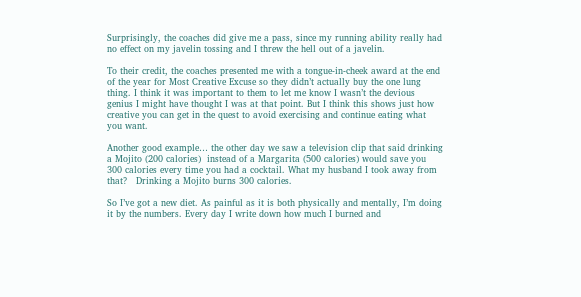Surprisingly, the coaches did give me a pass, since my running ability really had no effect on my javelin tossing and I threw the hell out of a javelin.

To their credit, the coaches presented me with a tongue-in-cheek award at the end of the year for Most Creative Excuse so they didn’t actually buy the one lung thing. I think it was important to them to let me know I wasn’t the devious genius I might have thought I was at that point. But I think this shows just how creative you can get in the quest to avoid exercising and continue eating what you want.

Another good example… the other day we saw a television clip that said drinking a Mojito (200 calories)  instead of a Margarita (500 calories) would save you 300 calories every time you had a cocktail. What my husband I took away from that?   Drinking a Mojito burns 300 calories.

So I’ve got a new diet. As painful as it is both physically and mentally, I’m doing it by the numbers. Every day I write down how much I burned and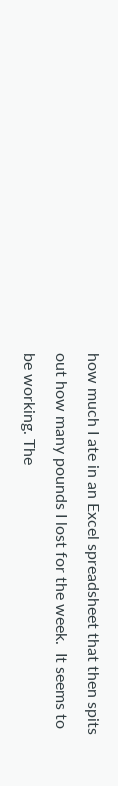how much I ate in an Excel spreadsheet that then spits out how many pounds I lost for the week.  It seems to be working. The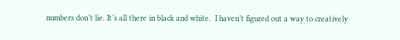numbers don’t lie. It’s all there in black and white.  I haven’t figured out a way to creatively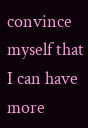convince myself that I can have more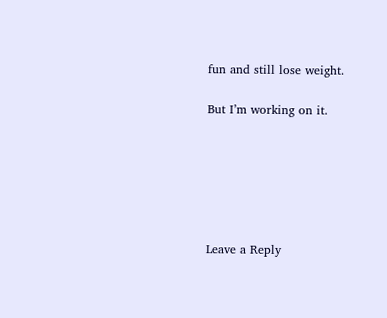fun and still lose weight.

But I’m working on it.






Leave a Reply